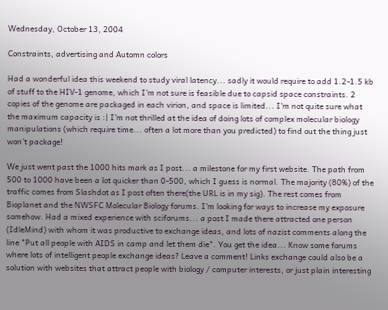Wednesday, October 13, 2004

Constraints, advertising and Automn colors

Had a wonderful idea this weekend to study viral latency... sadly it would require to add 1.2-1.5 kb of stuff to the HIV-1 genome, which I'm not sure is feasible due to capsid space constraints. 2 copies of the genome are packaged in each virion, and space is limited... I'm not quite sure what the maximum capacity is :| I'm not thrilled at the idea of doing lots of complex molecular biology manipulations (which require time... often a lot more than you predicted) to find out the thing just won't package!

We just went past the 1000 hits mark as I post... a milestone for my first website. The path from 500 to 1000 have been a lot quicker than 0-500, which I guess is normal. The majority (80%) of the traffic comes from Slashdot as I post often there(the URL is in my sig). The rest comes from Bioplanet and the NWSFC Molecular Biology forums. I'm looking for ways to increase my exposure somehow. Had a mixed experience with sciforums... a post I made there attracted one person (IdleMind) with whom it was productive to exchange ideas, and lots of nazist comments along the line "Put all people with AIDS in camp and let them die". You get the idea... Know some forums where lots of intelligent people exchange ideas? Leave a comment! Links exchange could also be a solution with websites that attract people with biology / computer interests, or just plain interesting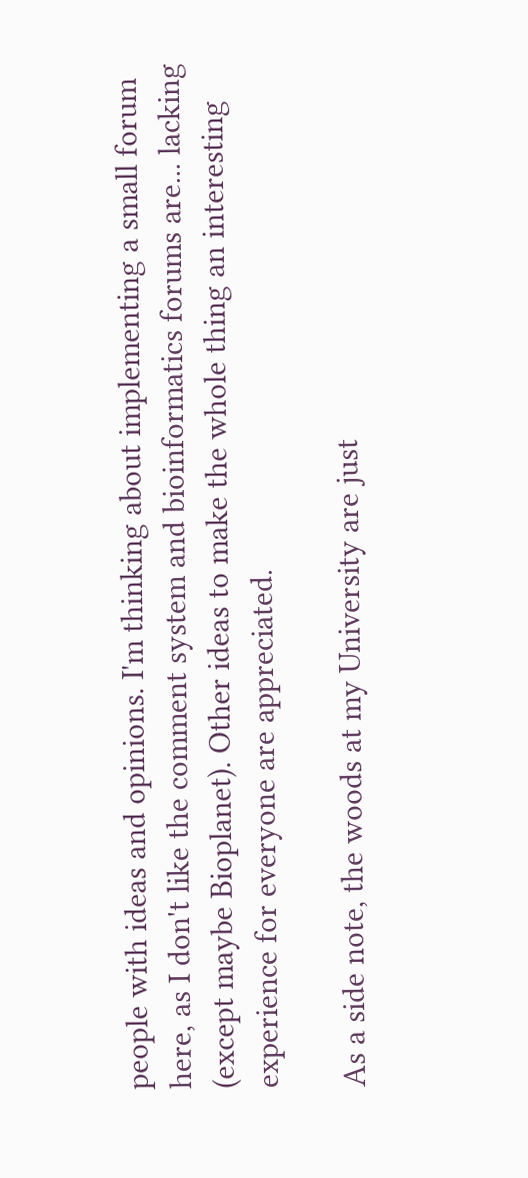people with ideas and opinions. I'm thinking about implementing a small forum here, as I don't like the comment system and bioinformatics forums are... lacking (except maybe Bioplanet). Other ideas to make the whole thing an interesting experience for everyone are appreciated.

As a side note, the woods at my University are just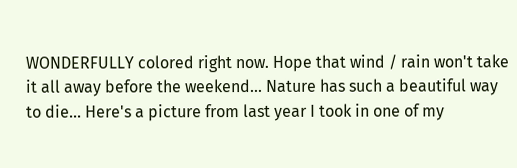WONDERFULLY colored right now. Hope that wind / rain won't take it all away before the weekend... Nature has such a beautiful way to die... Here's a picture from last year I took in one of my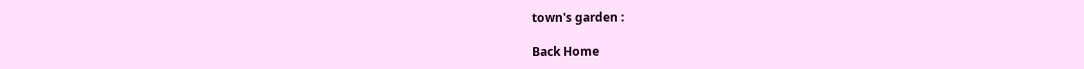town's garden :

Back Home